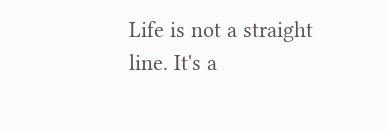Life is not a straight line. It's a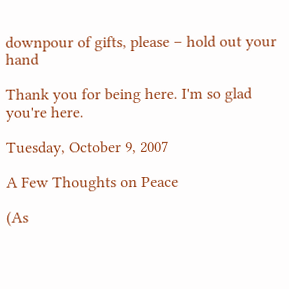downpour of gifts, please – hold out your hand

Thank you for being here. I'm so glad you're here.

Tuesday, October 9, 2007

A Few Thoughts on Peace

(As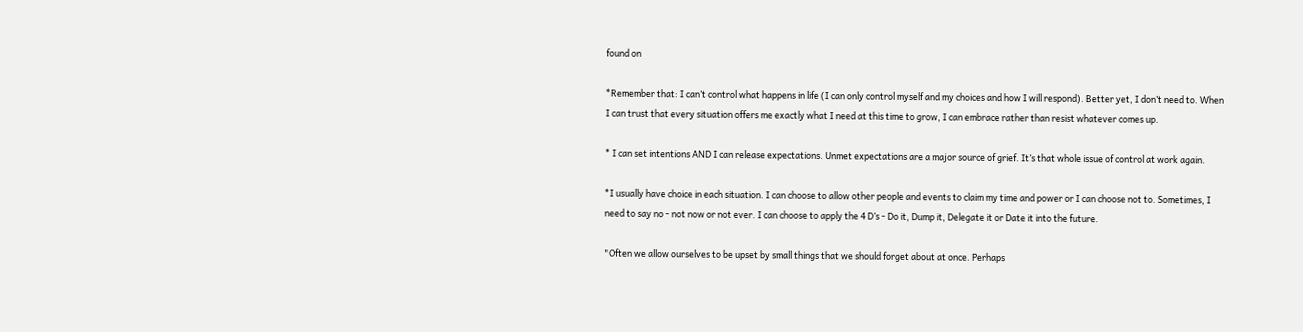found on

*Remember that: I can’t control what happens in life (I can only control myself and my choices and how I will respond). Better yet, I don’t need to. When I can trust that every situation offers me exactly what I need at this time to grow, I can embrace rather than resist whatever comes up.

* I can set intentions AND I can release expectations. Unmet expectations are a major source of grief. It’s that whole issue of control at work again.

*I usually have choice in each situation. I can choose to allow other people and events to claim my time and power or I can choose not to. Sometimes, I need to say no - not now or not ever. I can choose to apply the 4 D’s - Do it, Dump it, Delegate it or Date it into the future.

"Often we allow ourselves to be upset by small things that we should forget about at once. Perhaps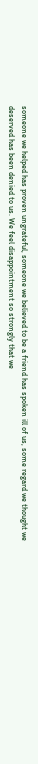someone we helped has proven ungrateful, someone we believed to be a friend has spoken ill of us, some regard we thought we deserved has been denied to us. We feel disappointment so strongly that we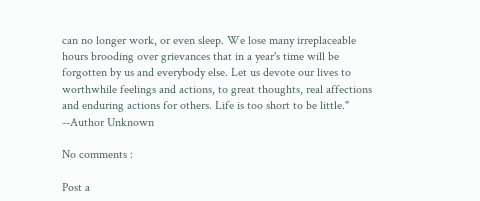can no longer work, or even sleep. We lose many irreplaceable hours brooding over grievances that in a year's time will be forgotten by us and everybody else. Let us devote our lives to worthwhile feelings and actions, to great thoughts, real affections and enduring actions for others. Life is too short to be little." --Author Unknown

No comments :

Post a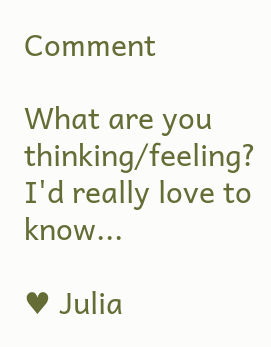Comment

What are you thinking/feeling? I'd really love to know...

♥ Julia